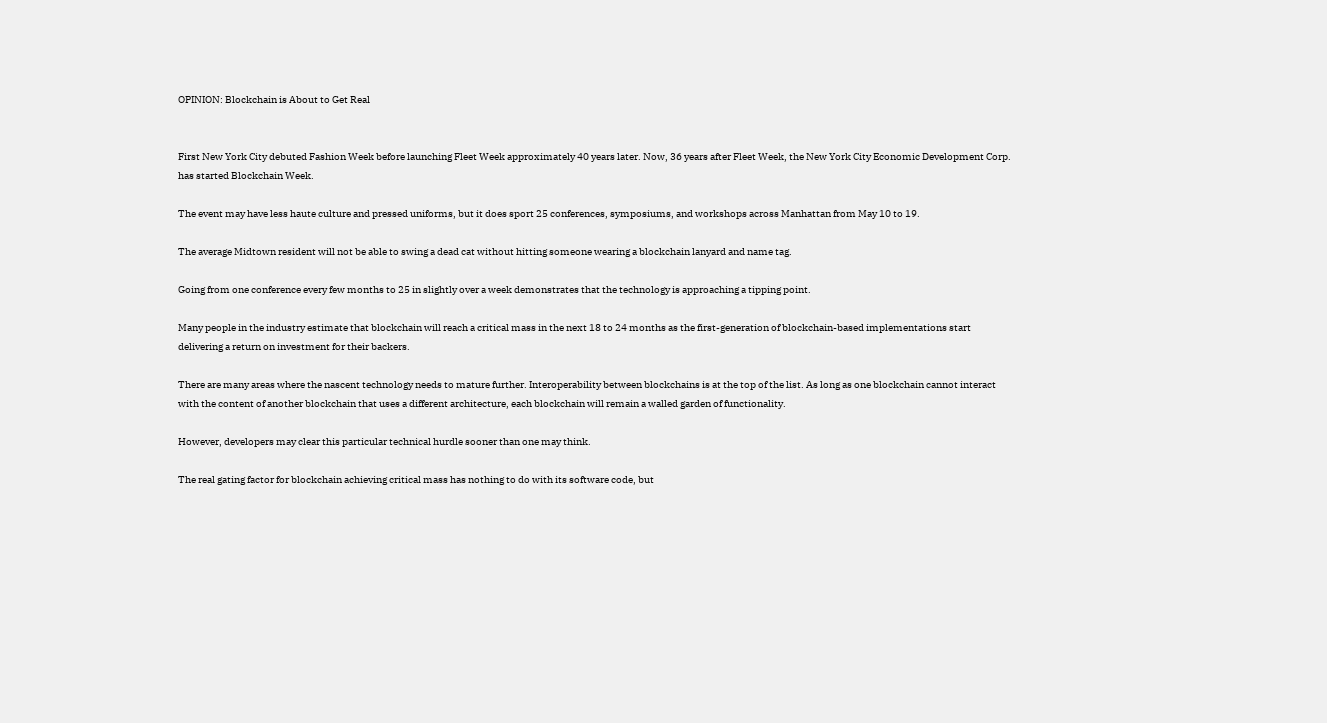OPINION: Blockchain is About to Get Real


First New York City debuted Fashion Week before launching Fleet Week approximately 40 years later. Now, 36 years after Fleet Week, the New York City Economic Development Corp. has started Blockchain Week.

The event may have less haute culture and pressed uniforms, but it does sport 25 conferences, symposiums, and workshops across Manhattan from May 10 to 19.

The average Midtown resident will not be able to swing a dead cat without hitting someone wearing a blockchain lanyard and name tag.

Going from one conference every few months to 25 in slightly over a week demonstrates that the technology is approaching a tipping point.

Many people in the industry estimate that blockchain will reach a critical mass in the next 18 to 24 months as the first-generation of blockchain-based implementations start delivering a return on investment for their backers.

There are many areas where the nascent technology needs to mature further. Interoperability between blockchains is at the top of the list. As long as one blockchain cannot interact with the content of another blockchain that uses a different architecture, each blockchain will remain a walled garden of functionality.

However, developers may clear this particular technical hurdle sooner than one may think.

The real gating factor for blockchain achieving critical mass has nothing to do with its software code, but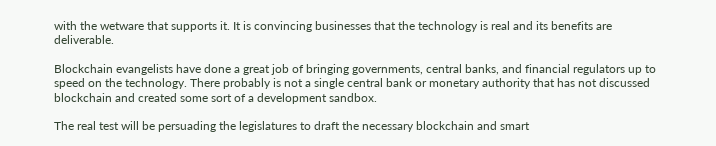with the wetware that supports it. It is convincing businesses that the technology is real and its benefits are deliverable.

Blockchain evangelists have done a great job of bringing governments, central banks, and financial regulators up to speed on the technology. There probably is not a single central bank or monetary authority that has not discussed blockchain and created some sort of a development sandbox.

The real test will be persuading the legislatures to draft the necessary blockchain and smart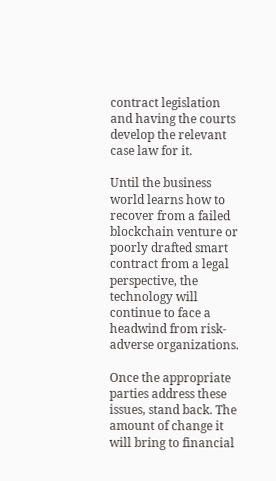contract legislation and having the courts develop the relevant case law for it.

Until the business world learns how to recover from a failed blockchain venture or poorly drafted smart contract from a legal perspective, the technology will continue to face a headwind from risk-adverse organizations.

Once the appropriate parties address these issues, stand back. The amount of change it will bring to financial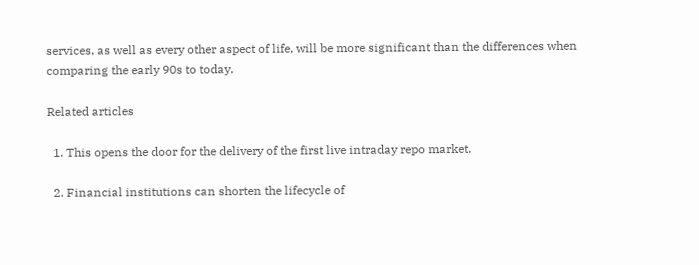services, as well as every other aspect of life, will be more significant than the differences when comparing the early 90s to today.

Related articles

  1. This opens the door for the delivery of the first live intraday repo market.

  2. Financial institutions can shorten the lifecycle of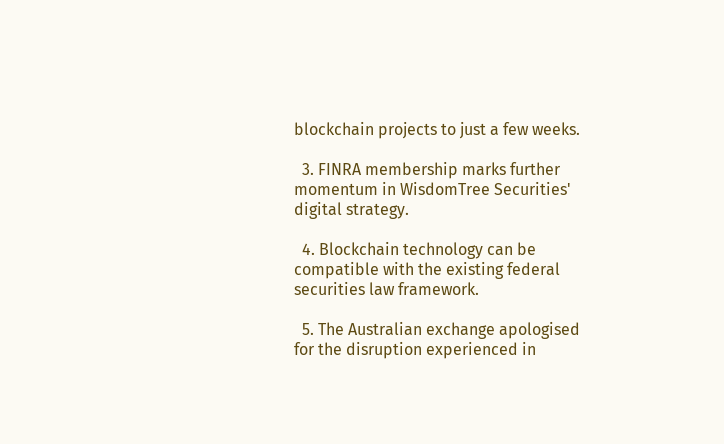blockchain projects to just a few weeks.

  3. FINRA membership marks further momentum in WisdomTree Securities' digital strategy.

  4. Blockchain technology can be compatible with the existing federal securities law framework.

  5. The Australian exchange apologised for the disruption experienced in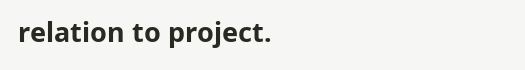relation to project.